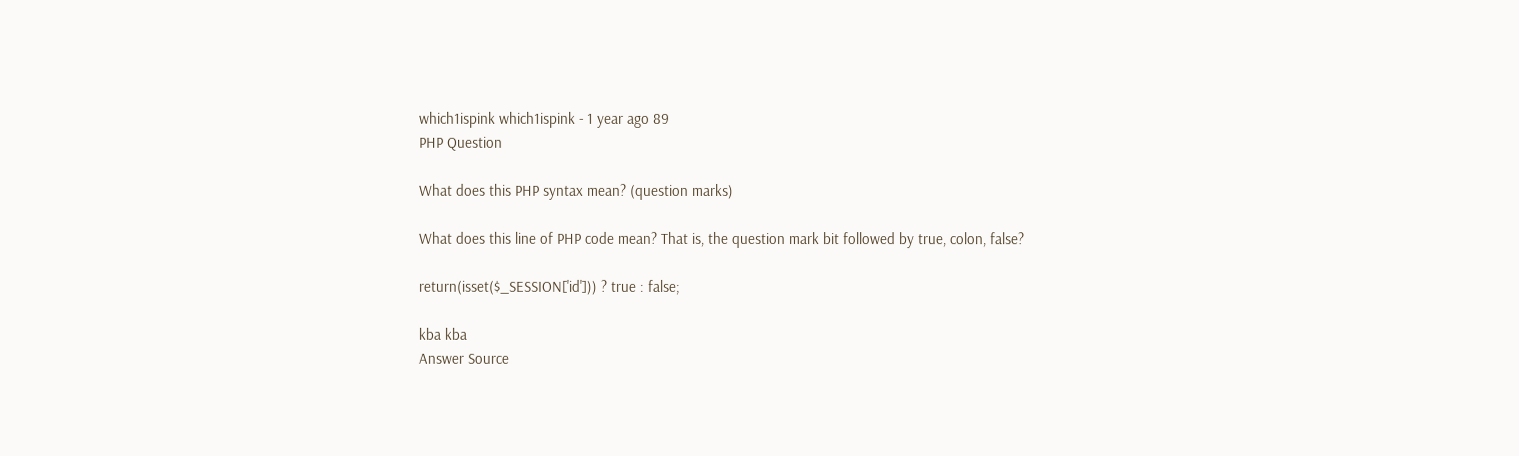which1ispink which1ispink - 1 year ago 89
PHP Question

What does this PHP syntax mean? (question marks)

What does this line of PHP code mean? That is, the question mark bit followed by true, colon, false?

return(isset($_SESSION['id'])) ? true : false;

kba kba
Answer Source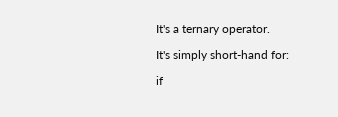It's a ternary operator.

It's simply short-hand for:

if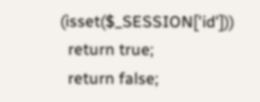(isset($_SESSION['id']))
  return true;
  return false;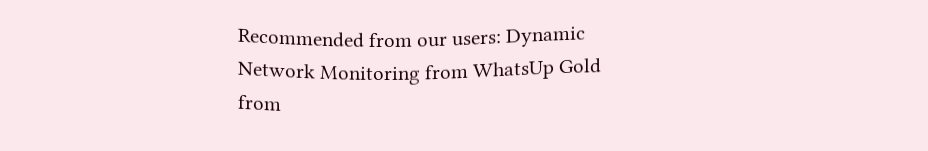Recommended from our users: Dynamic Network Monitoring from WhatsUp Gold from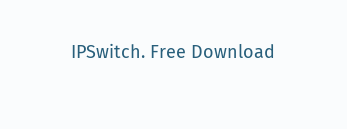IPSwitch. Free Download